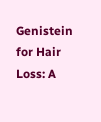Genistein for Hair Loss: A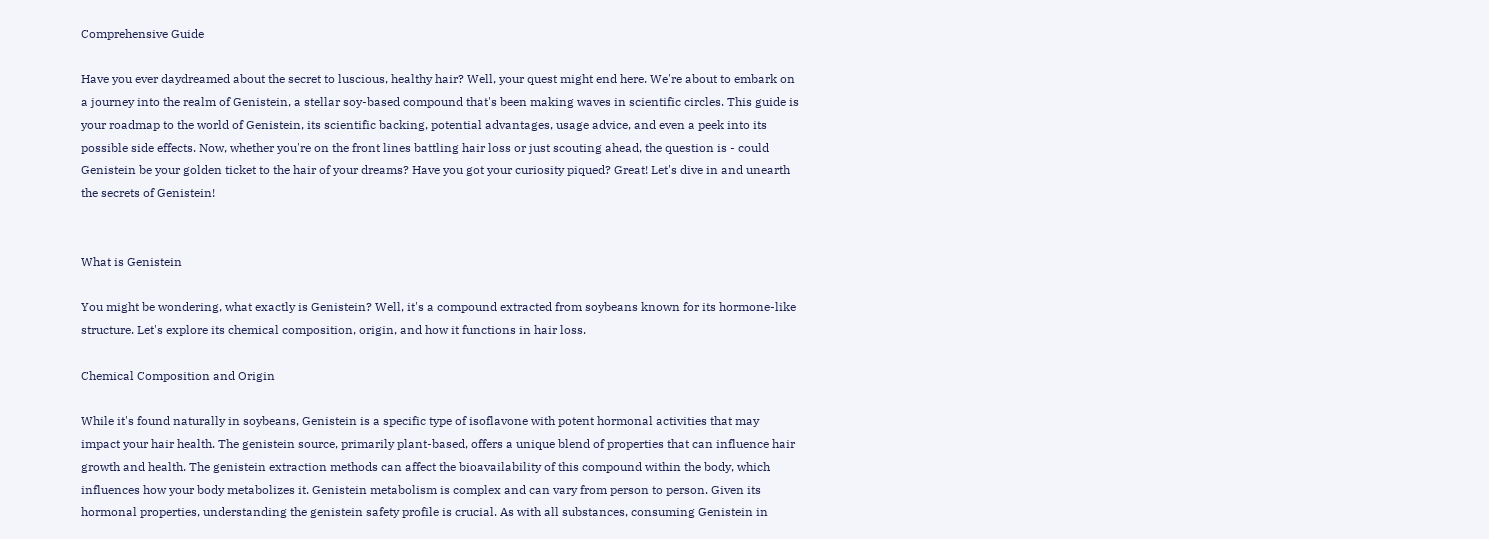Comprehensive Guide

Have you ever daydreamed about the secret to luscious, healthy hair? Well, your quest might end here. We're about to embark on a journey into the realm of Genistein, a stellar soy-based compound that's been making waves in scientific circles. This guide is your roadmap to the world of Genistein, its scientific backing, potential advantages, usage advice, and even a peek into its possible side effects. Now, whether you're on the front lines battling hair loss or just scouting ahead, the question is - could Genistein be your golden ticket to the hair of your dreams? Have you got your curiosity piqued? Great! Let's dive in and unearth the secrets of Genistein!


What is Genistein

You might be wondering, what exactly is Genistein? Well, it's a compound extracted from soybeans known for its hormone-like structure. Let's explore its chemical composition, origin, and how it functions in hair loss.

Chemical Composition and Origin

While it's found naturally in soybeans, Genistein is a specific type of isoflavone with potent hormonal activities that may impact your hair health. The genistein source, primarily plant-based, offers a unique blend of properties that can influence hair growth and health. The genistein extraction methods can affect the bioavailability of this compound within the body, which influences how your body metabolizes it. Genistein metabolism is complex and can vary from person to person. Given its hormonal properties, understanding the genistein safety profile is crucial. As with all substances, consuming Genistein in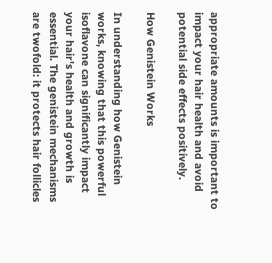appropriate amounts is important to impact your hair health and avoid potential side effects positively.

How Genistein Works

In understanding how Genistein works, knowing that this powerful isoflavone can significantly impact your hair's health and growth is essential. The genistein mechanisms are twofold: it protects hair follicles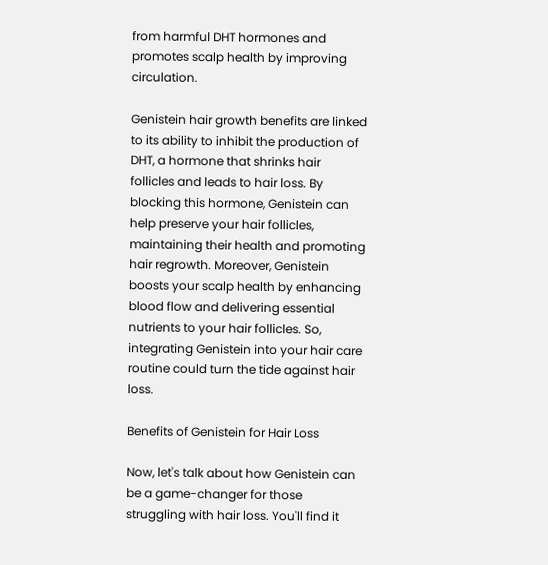from harmful DHT hormones and promotes scalp health by improving circulation.

Genistein hair growth benefits are linked to its ability to inhibit the production of DHT, a hormone that shrinks hair follicles and leads to hair loss. By blocking this hormone, Genistein can help preserve your hair follicles, maintaining their health and promoting hair regrowth. Moreover, Genistein boosts your scalp health by enhancing blood flow and delivering essential nutrients to your hair follicles. So, integrating Genistein into your hair care routine could turn the tide against hair loss.

Benefits of Genistein for Hair Loss

Now, let's talk about how Genistein can be a game-changer for those struggling with hair loss. You'll find it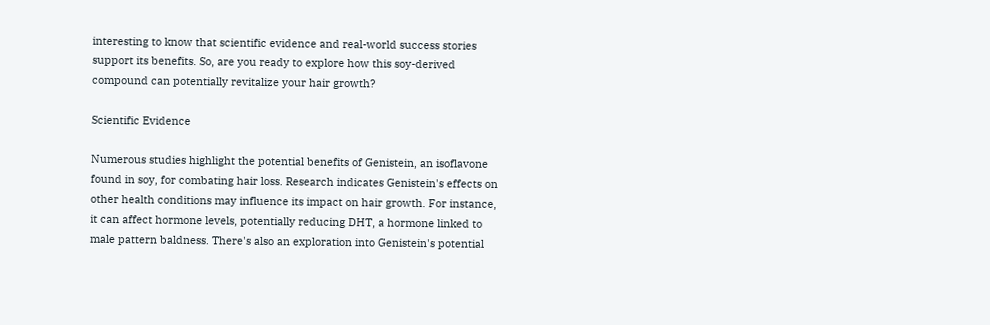interesting to know that scientific evidence and real-world success stories support its benefits. So, are you ready to explore how this soy-derived compound can potentially revitalize your hair growth?

Scientific Evidence

Numerous studies highlight the potential benefits of Genistein, an isoflavone found in soy, for combating hair loss. Research indicates Genistein's effects on other health conditions may influence its impact on hair growth. For instance, it can affect hormone levels, potentially reducing DHT, a hormone linked to male pattern baldness. There's also an exploration into Genistein's potential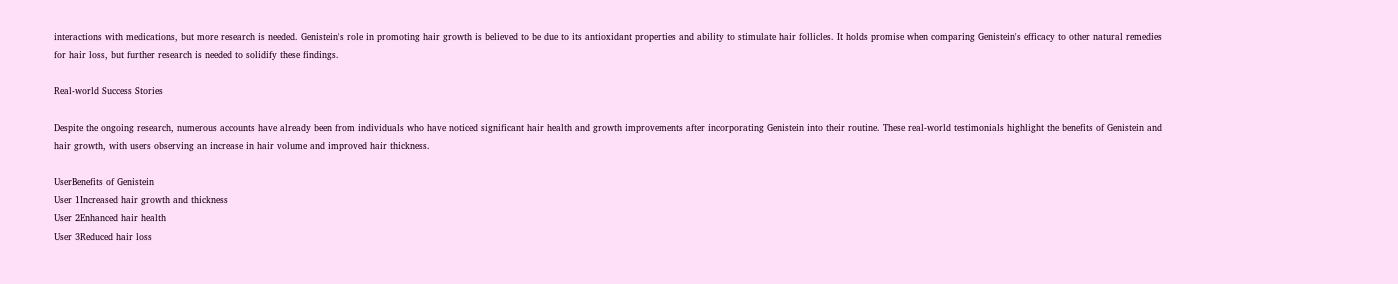interactions with medications, but more research is needed. Genistein's role in promoting hair growth is believed to be due to its antioxidant properties and ability to stimulate hair follicles. It holds promise when comparing Genistein's efficacy to other natural remedies for hair loss, but further research is needed to solidify these findings.

Real-world Success Stories

Despite the ongoing research, numerous accounts have already been from individuals who have noticed significant hair health and growth improvements after incorporating Genistein into their routine. These real-world testimonials highlight the benefits of Genistein and hair growth, with users observing an increase in hair volume and improved hair thickness.

UserBenefits of Genistein
User 1Increased hair growth and thickness
User 2Enhanced hair health
User 3Reduced hair loss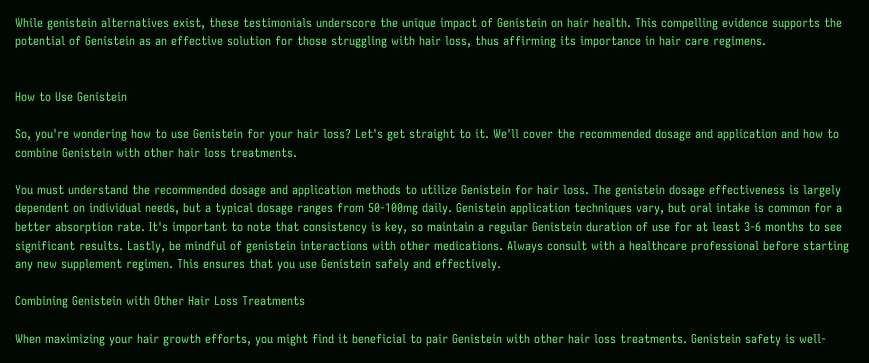While genistein alternatives exist, these testimonials underscore the unique impact of Genistein on hair health. This compelling evidence supports the potential of Genistein as an effective solution for those struggling with hair loss, thus affirming its importance in hair care regimens.


How to Use Genistein

So, you're wondering how to use Genistein for your hair loss? Let's get straight to it. We'll cover the recommended dosage and application and how to combine Genistein with other hair loss treatments.

You must understand the recommended dosage and application methods to utilize Genistein for hair loss. The genistein dosage effectiveness is largely dependent on individual needs, but a typical dosage ranges from 50-100mg daily. Genistein application techniques vary, but oral intake is common for a better absorption rate. It's important to note that consistency is key, so maintain a regular Genistein duration of use for at least 3-6 months to see significant results. Lastly, be mindful of genistein interactions with other medications. Always consult with a healthcare professional before starting any new supplement regimen. This ensures that you use Genistein safely and effectively.

Combining Genistein with Other Hair Loss Treatments

When maximizing your hair growth efforts, you might find it beneficial to pair Genistein with other hair loss treatments. Genistein safety is well-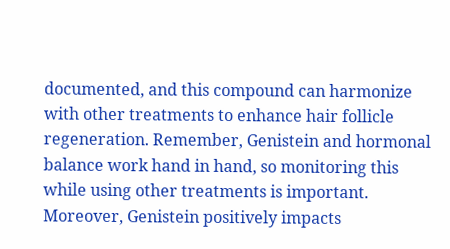documented, and this compound can harmonize with other treatments to enhance hair follicle regeneration. Remember, Genistein and hormonal balance work hand in hand, so monitoring this while using other treatments is important. Moreover, Genistein positively impacts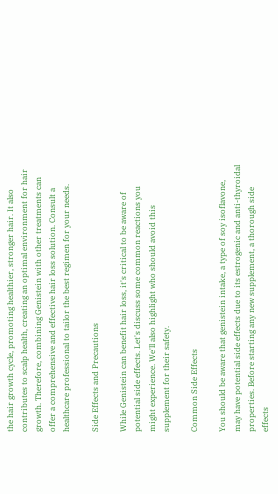the hair growth cycle, promoting healthier, stronger hair. It also contributes to scalp health, creating an optimal environment for hair growth. Therefore, combining Genistein with other treatments can offer a comprehensive and effective hair loss solution. Consult a healthcare professional to tailor the best regimen for your needs.

Side Effects and Precautions

While Genistein can benefit hair loss, it's critical to be aware of potential side effects. Let's discuss some common reactions you might experience. We'll also highlight who should avoid this supplement for their safety.

Common Side Effects

You should be aware that genistein intake, a type of soy isoflavone, may have potential side effects due to its estrogenic and anti-thyroidal properties. Before starting any new supplement, a thorough side effects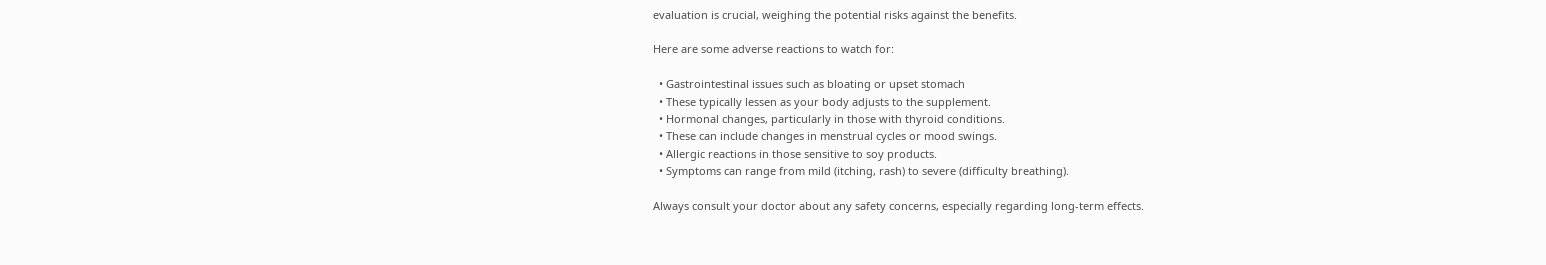evaluation is crucial, weighing the potential risks against the benefits.

Here are some adverse reactions to watch for:

  • Gastrointestinal issues such as bloating or upset stomach
  • These typically lessen as your body adjusts to the supplement.
  • Hormonal changes, particularly in those with thyroid conditions.
  • These can include changes in menstrual cycles or mood swings.
  • Allergic reactions in those sensitive to soy products.
  • Symptoms can range from mild (itching, rash) to severe (difficulty breathing).

Always consult your doctor about any safety concerns, especially regarding long-term effects.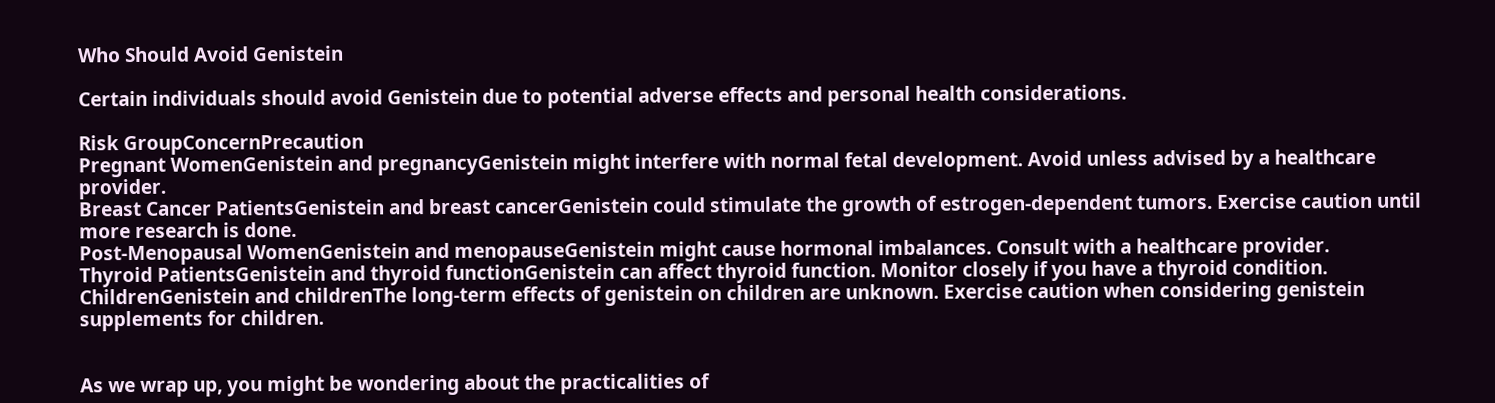Who Should Avoid Genistein

Certain individuals should avoid Genistein due to potential adverse effects and personal health considerations.

Risk GroupConcernPrecaution
Pregnant WomenGenistein and pregnancyGenistein might interfere with normal fetal development. Avoid unless advised by a healthcare provider.
Breast Cancer PatientsGenistein and breast cancerGenistein could stimulate the growth of estrogen-dependent tumors. Exercise caution until more research is done.
Post-Menopausal WomenGenistein and menopauseGenistein might cause hormonal imbalances. Consult with a healthcare provider.
Thyroid PatientsGenistein and thyroid functionGenistein can affect thyroid function. Monitor closely if you have a thyroid condition.
ChildrenGenistein and childrenThe long-term effects of genistein on children are unknown. Exercise caution when considering genistein supplements for children.


As we wrap up, you might be wondering about the practicalities of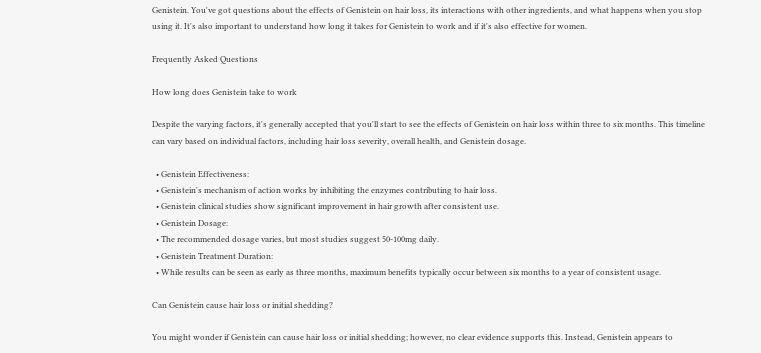Genistein. You've got questions about the effects of Genistein on hair loss, its interactions with other ingredients, and what happens when you stop using it. It's also important to understand how long it takes for Genistein to work and if it's also effective for women.

Frequently Asked Questions

How long does Genistein take to work

Despite the varying factors, it's generally accepted that you'll start to see the effects of Genistein on hair loss within three to six months. This timeline can vary based on individual factors, including hair loss severity, overall health, and Genistein dosage.

  • Genistein Effectiveness:
  • Genistein's mechanism of action works by inhibiting the enzymes contributing to hair loss.
  • Genistein clinical studies show significant improvement in hair growth after consistent use.
  • Genistein Dosage:
  • The recommended dosage varies, but most studies suggest 50-100mg daily.
  • Genistein Treatment Duration:
  • While results can be seen as early as three months, maximum benefits typically occur between six months to a year of consistent usage.

Can Genistein cause hair loss or initial shedding?

You might wonder if Genistein can cause hair loss or initial shedding; however, no clear evidence supports this. Instead, Genistein appears to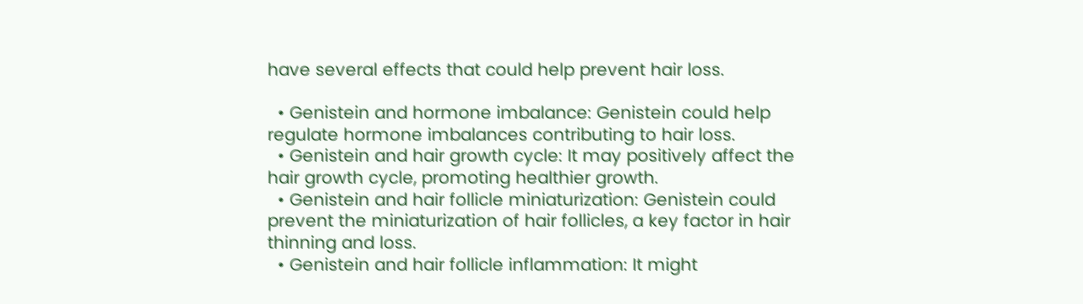have several effects that could help prevent hair loss.

  • Genistein and hormone imbalance: Genistein could help regulate hormone imbalances contributing to hair loss.
  • Genistein and hair growth cycle: It may positively affect the hair growth cycle, promoting healthier growth.
  • Genistein and hair follicle miniaturization: Genistein could prevent the miniaturization of hair follicles, a key factor in hair thinning and loss.
  • Genistein and hair follicle inflammation: It might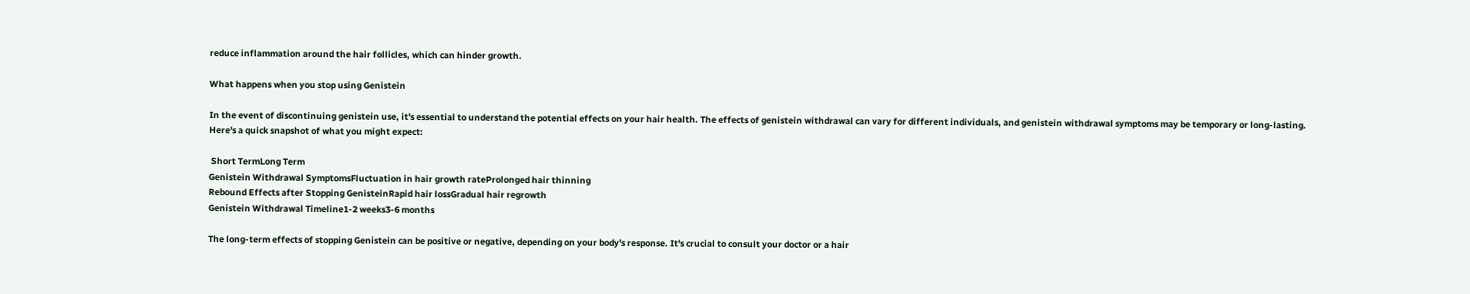reduce inflammation around the hair follicles, which can hinder growth.

What happens when you stop using Genistein

In the event of discontinuing genistein use, it's essential to understand the potential effects on your hair health. The effects of genistein withdrawal can vary for different individuals, and genistein withdrawal symptoms may be temporary or long-lasting. Here's a quick snapshot of what you might expect:

 Short TermLong Term
Genistein Withdrawal SymptomsFluctuation in hair growth rateProlonged hair thinning
Rebound Effects after Stopping GenisteinRapid hair lossGradual hair regrowth
Genistein Withdrawal Timeline1-2 weeks3-6 months

The long-term effects of stopping Genistein can be positive or negative, depending on your body's response. It's crucial to consult your doctor or a hair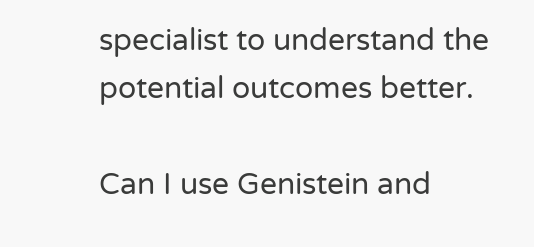specialist to understand the potential outcomes better.

Can I use Genistein and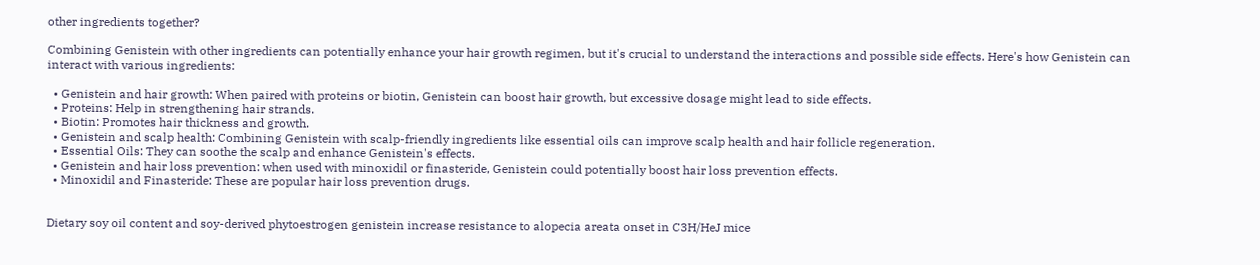other ingredients together?

Combining Genistein with other ingredients can potentially enhance your hair growth regimen, but it's crucial to understand the interactions and possible side effects. Here's how Genistein can interact with various ingredients:

  • Genistein and hair growth: When paired with proteins or biotin, Genistein can boost hair growth, but excessive dosage might lead to side effects.
  • Proteins: Help in strengthening hair strands.
  • Biotin: Promotes hair thickness and growth.
  • Genistein and scalp health: Combining Genistein with scalp-friendly ingredients like essential oils can improve scalp health and hair follicle regeneration.
  • Essential Oils: They can soothe the scalp and enhance Genistein's effects.
  • Genistein and hair loss prevention: when used with minoxidil or finasteride, Genistein could potentially boost hair loss prevention effects.
  • Minoxidil and Finasteride: These are popular hair loss prevention drugs.


Dietary soy oil content and soy-derived phytoestrogen genistein increase resistance to alopecia areata onset in C3H/HeJ mice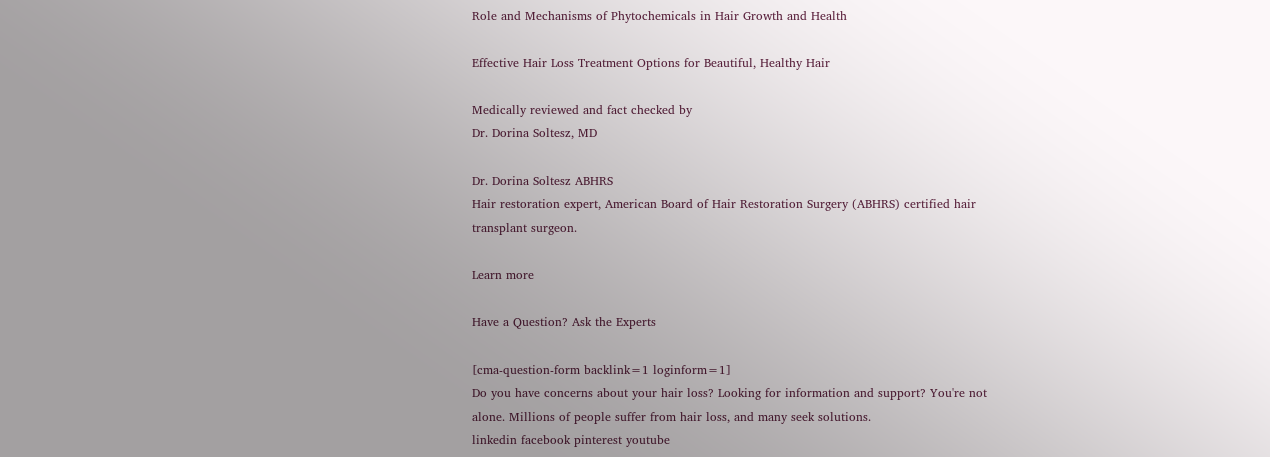Role and Mechanisms of Phytochemicals in Hair Growth and Health

Effective Hair Loss Treatment Options for Beautiful, Healthy Hair

Medically reviewed and fact checked by
Dr. Dorina Soltesz, MD

Dr. Dorina Soltesz ABHRS
Hair restoration expert, American Board of Hair Restoration Surgery (ABHRS) certified hair transplant surgeon.

Learn more

Have a Question? Ask the Experts

[cma-question-form backlink=1 loginform=1]
Do you have concerns about your hair loss? Looking for information and support? You're not alone. Millions of people suffer from hair loss, and many seek solutions.
linkedin facebook pinterest youtube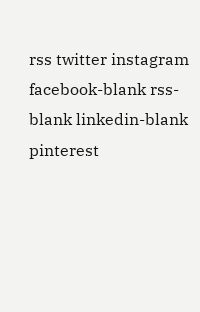rss twitter instagram facebook-blank rss-blank linkedin-blank pinterest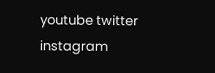youtube twitter instagram